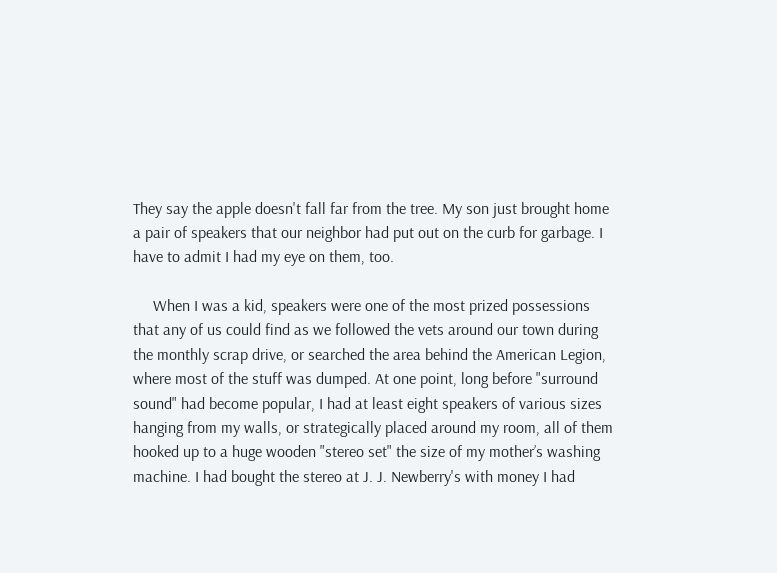They say the apple doesn't fall far from the tree. My son just brought home a pair of speakers that our neighbor had put out on the curb for garbage. I have to admit I had my eye on them, too.

     When I was a kid, speakers were one of the most prized possessions that any of us could find as we followed the vets around our town during the monthly scrap drive, or searched the area behind the American Legion, where most of the stuff was dumped. At one point, long before "surround sound" had become popular, I had at least eight speakers of various sizes hanging from my walls, or strategically placed around my room, all of them hooked up to a huge wooden "stereo set" the size of my mother’s washing machine. I had bought the stereo at J. J. Newberry's with money I had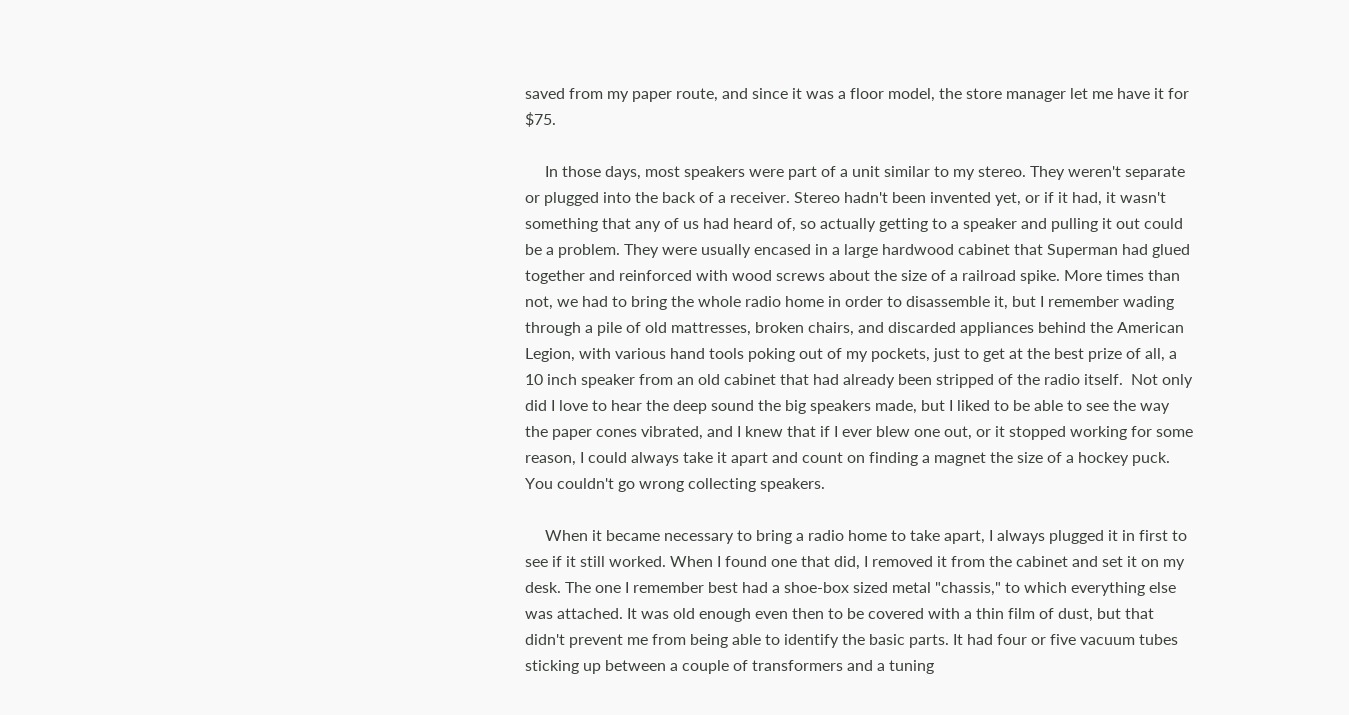saved from my paper route, and since it was a floor model, the store manager let me have it for $75.

     In those days, most speakers were part of a unit similar to my stereo. They weren't separate or plugged into the back of a receiver. Stereo hadn't been invented yet, or if it had, it wasn't something that any of us had heard of, so actually getting to a speaker and pulling it out could be a problem. They were usually encased in a large hardwood cabinet that Superman had glued together and reinforced with wood screws about the size of a railroad spike. More times than not, we had to bring the whole radio home in order to disassemble it, but I remember wading through a pile of old mattresses, broken chairs, and discarded appliances behind the American Legion, with various hand tools poking out of my pockets, just to get at the best prize of all, a 10 inch speaker from an old cabinet that had already been stripped of the radio itself.  Not only did I love to hear the deep sound the big speakers made, but I liked to be able to see the way the paper cones vibrated, and I knew that if I ever blew one out, or it stopped working for some reason, I could always take it apart and count on finding a magnet the size of a hockey puck. You couldn't go wrong collecting speakers.

     When it became necessary to bring a radio home to take apart, I always plugged it in first to see if it still worked. When I found one that did, I removed it from the cabinet and set it on my desk. The one I remember best had a shoe-box sized metal "chassis," to which everything else was attached. It was old enough even then to be covered with a thin film of dust, but that didn't prevent me from being able to identify the basic parts. It had four or five vacuum tubes sticking up between a couple of transformers and a tuning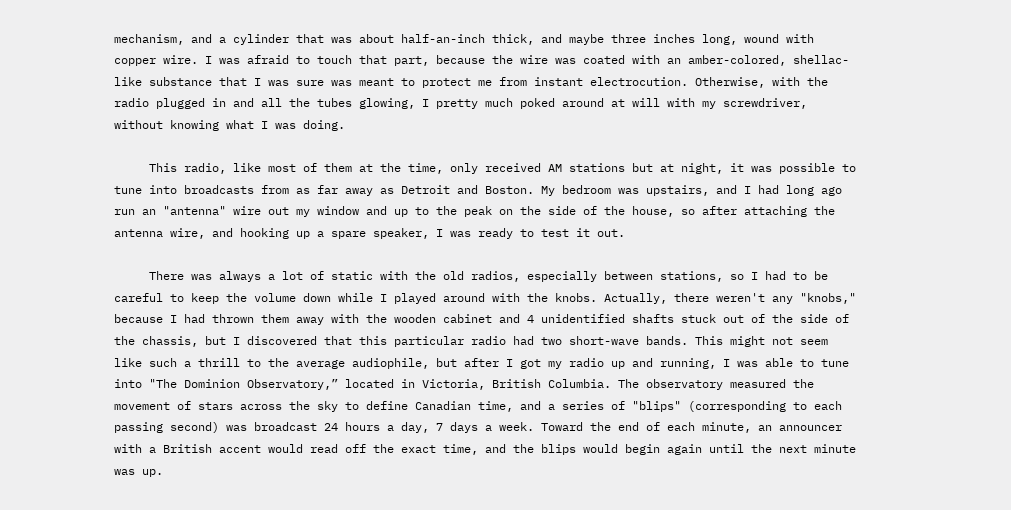mechanism, and a cylinder that was about half-an-inch thick, and maybe three inches long, wound with copper wire. I was afraid to touch that part, because the wire was coated with an amber-colored, shellac-like substance that I was sure was meant to protect me from instant electrocution. Otherwise, with the radio plugged in and all the tubes glowing, I pretty much poked around at will with my screwdriver, without knowing what I was doing.

     This radio, like most of them at the time, only received AM stations but at night, it was possible to tune into broadcasts from as far away as Detroit and Boston. My bedroom was upstairs, and I had long ago run an "antenna" wire out my window and up to the peak on the side of the house, so after attaching the antenna wire, and hooking up a spare speaker, I was ready to test it out.

     There was always a lot of static with the old radios, especially between stations, so I had to be careful to keep the volume down while I played around with the knobs. Actually, there weren't any "knobs," because I had thrown them away with the wooden cabinet and 4 unidentified shafts stuck out of the side of the chassis, but I discovered that this particular radio had two short-wave bands. This might not seem like such a thrill to the average audiophile, but after I got my radio up and running, I was able to tune into "The Dominion Observatory,” located in Victoria, British Columbia. The observatory measured the movement of stars across the sky to define Canadian time, and a series of "blips" (corresponding to each passing second) was broadcast 24 hours a day, 7 days a week. Toward the end of each minute, an announcer with a British accent would read off the exact time, and the blips would begin again until the next minute was up.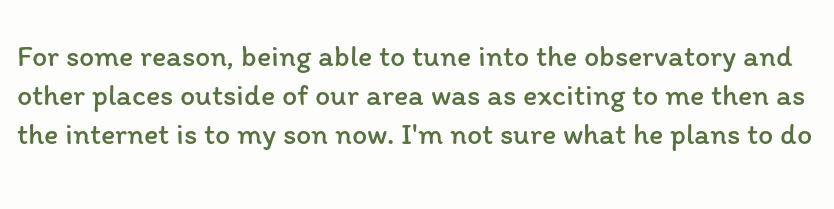For some reason, being able to tune into the observatory and other places outside of our area was as exciting to me then as the internet is to my son now. I'm not sure what he plans to do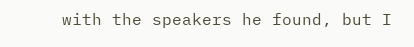with the speakers he found, but I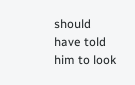should have told him to look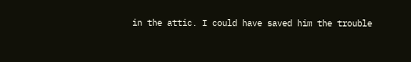in the attic. I could have saved him the trouble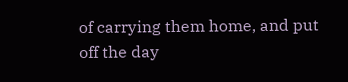of carrying them home, and put off the day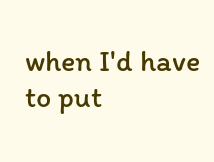when I'd have to put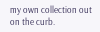my own collection out on the curb.